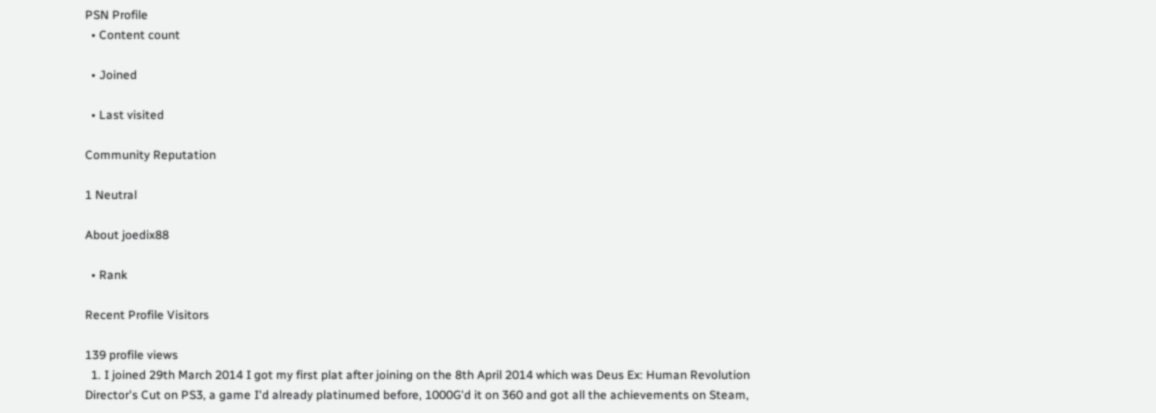PSN Profile
  • Content count

  • Joined

  • Last visited

Community Reputation

1 Neutral

About joedix88

  • Rank

Recent Profile Visitors

139 profile views
  1. I joined 29th March 2014 I got my first plat after joining on the 8th April 2014 which was Deus Ex: Human Revolution Director's Cut on PS3, a game I'd already platinumed before, 1000G'd it on 360 and got all the achievements on Steam,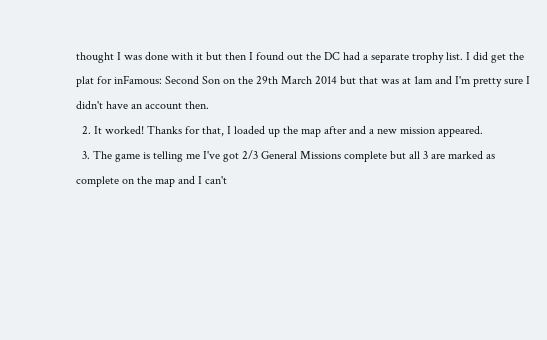thought I was done with it but then I found out the DC had a separate trophy list. I did get the plat for inFamous: Second Son on the 29th March 2014 but that was at 1am and I'm pretty sure I didn't have an account then.
  2. It worked! Thanks for that, I loaded up the map after and a new mission appeared.
  3. The game is telling me I've got 2/3 General Missions complete but all 3 are marked as complete on the map and I can't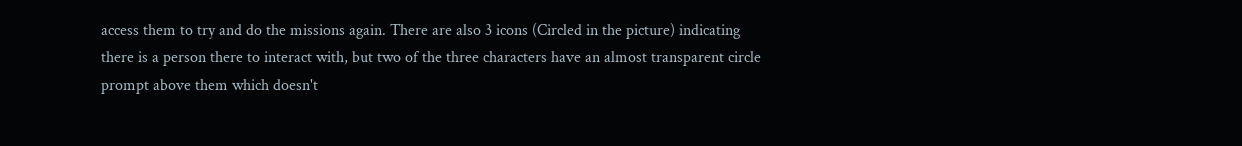access them to try and do the missions again. There are also 3 icons (Circled in the picture) indicating there is a person there to interact with, but two of the three characters have an almost transparent circle prompt above them which doesn't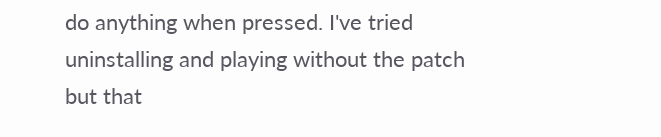do anything when pressed. I've tried uninstalling and playing without the patch but that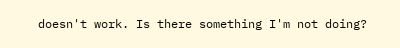doesn't work. Is there something I'm not doing?